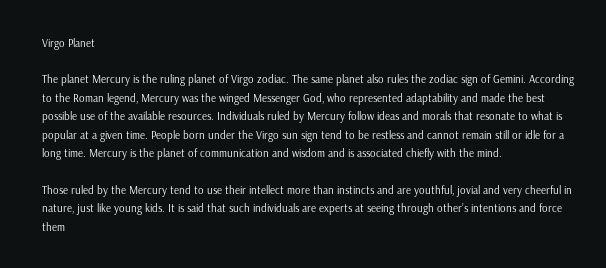Virgo Planet

The planet Mercury is the ruling planet of Virgo zodiac. The same planet also rules the zodiac sign of Gemini. According to the Roman legend, Mercury was the winged Messenger God, who represented adaptability and made the best possible use of the available resources. Individuals ruled by Mercury follow ideas and morals that resonate to what is popular at a given time. People born under the Virgo sun sign tend to be restless and cannot remain still or idle for a long time. Mercury is the planet of communication and wisdom and is associated chiefly with the mind.

Those ruled by the Mercury tend to use their intellect more than instincts and are youthful, jovial and very cheerful in nature, just like young kids. It is said that such individuals are experts at seeing through other’s intentions and force them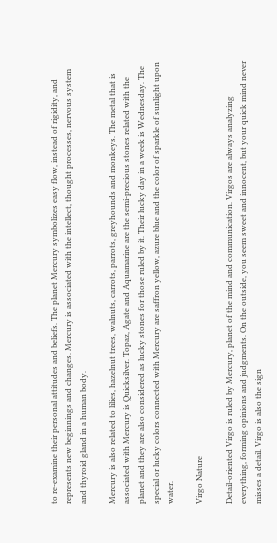to re-examine their personal attitudes and beliefs. The planet Mercury symbolizes easy flow, instead of rigidity, and represents new beginnings and changes. Mercury is associated with the intellect, thought processes, nervous system and thyroid gland in a human body.

Mercury is also related to lilies, hazelnut trees, walnuts, carrots, parrots, greyhounds and monkeys. The metal that is associated with Mercury is Quicksilver. Topaz, Agate and Aquamarine are the semi-precious stones related with the planet and they are also considered as lucky stones for those ruled by it. Their lucky day in a week is Wednesday. The special or lucky colors connected with Mercury are saffron yellow, azure blue and the color of sparkle of sunlight upon water.

Virgo Nature

Detail-oriented Virgo is ruled by Mercury, planet of the mind and communication. Virgos are always analyzing everything, forming opinions and judgments. On the outside, you seem sweet and innocent, but your quick mind never misses a detail. Virgo is also the sign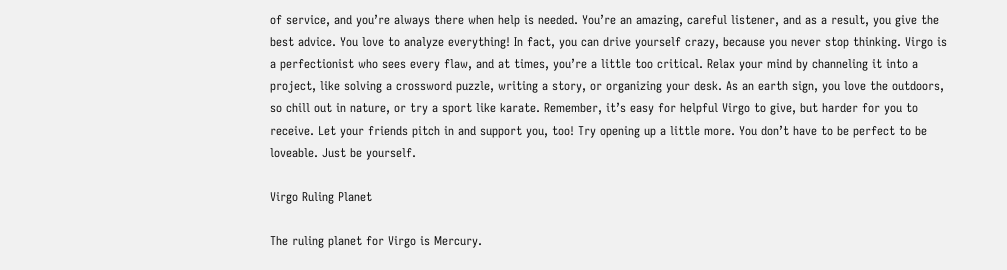of service, and you’re always there when help is needed. You’re an amazing, careful listener, and as a result, you give the best advice. You love to analyze everything! In fact, you can drive yourself crazy, because you never stop thinking. Virgo is a perfectionist who sees every flaw, and at times, you’re a little too critical. Relax your mind by channeling it into a project, like solving a crossword puzzle, writing a story, or organizing your desk. As an earth sign, you love the outdoors, so chill out in nature, or try a sport like karate. Remember, it’s easy for helpful Virgo to give, but harder for you to receive. Let your friends pitch in and support you, too! Try opening up a little more. You don’t have to be perfect to be loveable. Just be yourself.

Virgo Ruling Planet

The ruling planet for Virgo is Mercury.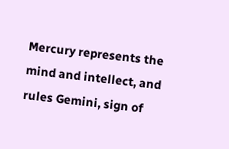Mercury represents the mind and intellect, and rules Gemini, sign of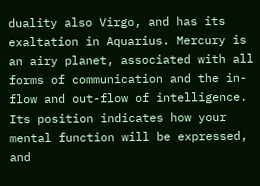duality also Virgo, and has its exaltation in Aquarius. Mercury is an airy planet, associated with all forms of communication and the in-flow and out-flow of intelligence. Its position indicates how your mental function will be expressed, and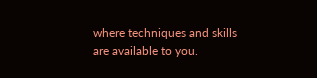where techniques and skills are available to you.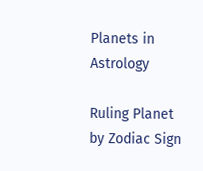Planets in Astrology

Ruling Planet by Zodiac Sign